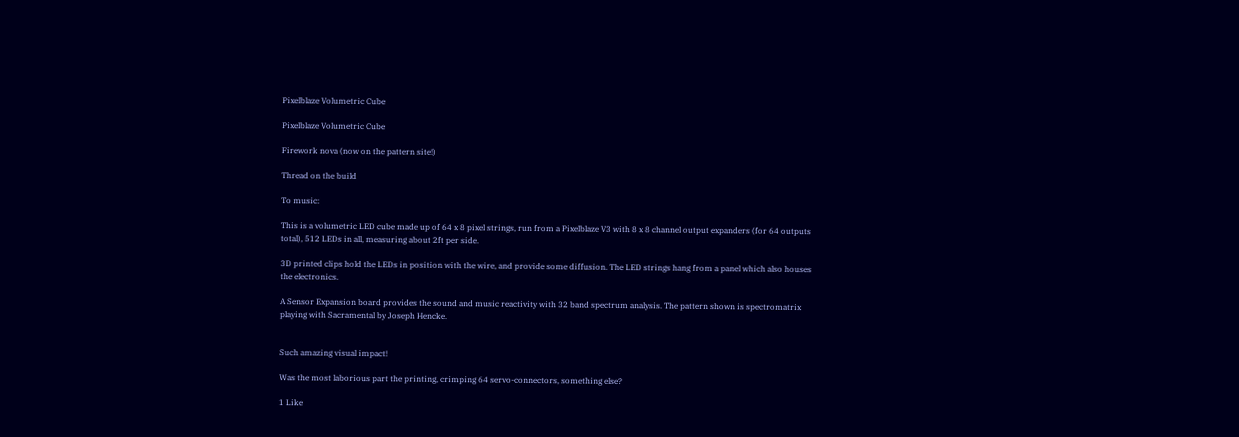Pixelblaze Volumetric Cube

Pixelblaze Volumetric Cube

Firework nova (now on the pattern site!)

Thread on the build

To music:

This is a volumetric LED cube made up of 64 x 8 pixel strings, run from a Pixelblaze V3 with 8 x 8 channel output expanders (for 64 outputs total), 512 LEDs in all, measuring about 2ft per side.

3D printed clips hold the LEDs in position with the wire, and provide some diffusion. The LED strings hang from a panel which also houses the electronics.

A Sensor Expansion board provides the sound and music reactivity with 32 band spectrum analysis. The pattern shown is spectromatrix playing with Sacramental by Joseph Hencke.


Such amazing visual impact!

Was the most laborious part the printing, crimping 64 servo-connectors, something else?

1 Like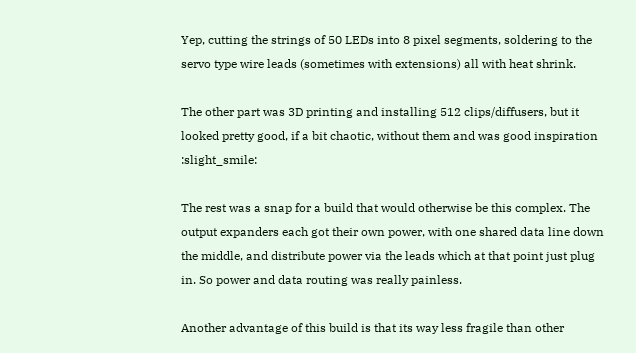Yep, cutting the strings of 50 LEDs into 8 pixel segments, soldering to the servo type wire leads (sometimes with extensions) all with heat shrink.

The other part was 3D printing and installing 512 clips/diffusers, but it looked pretty good, if a bit chaotic, without them and was good inspiration :slight_smile:

The rest was a snap for a build that would otherwise be this complex. The output expanders each got their own power, with one shared data line down the middle, and distribute power via the leads which at that point just plug in. So power and data routing was really painless.

Another advantage of this build is that its way less fragile than other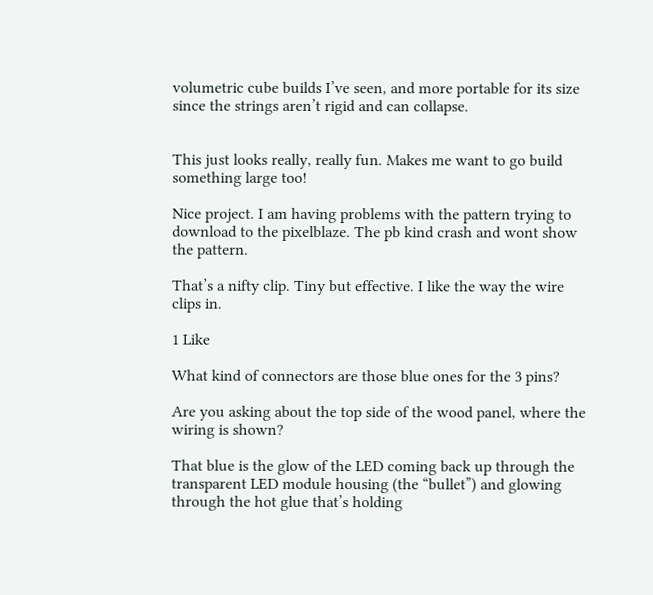volumetric cube builds I’ve seen, and more portable for its size since the strings aren’t rigid and can collapse.


This just looks really, really fun. Makes me want to go build something large too!

Nice project. I am having problems with the pattern trying to download to the pixelblaze. The pb kind crash and wont show the pattern.

That’s a nifty clip. Tiny but effective. I like the way the wire clips in.

1 Like

What kind of connectors are those blue ones for the 3 pins?

Are you asking about the top side of the wood panel, where the wiring is shown?

That blue is the glow of the LED coming back up through the transparent LED module housing (the “bullet”) and glowing through the hot glue that’s holding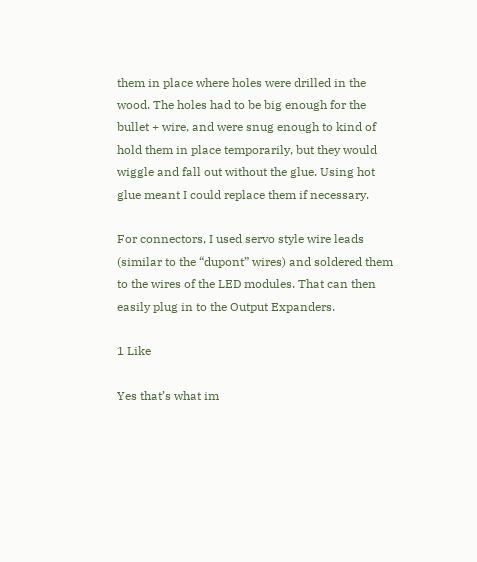them in place where holes were drilled in the wood. The holes had to be big enough for the bullet + wire, and were snug enough to kind of hold them in place temporarily, but they would wiggle and fall out without the glue. Using hot glue meant I could replace them if necessary.

For connectors, I used servo style wire leads (similar to the “dupont” wires) and soldered them to the wires of the LED modules. That can then easily plug in to the Output Expanders.

1 Like

Yes that’s what im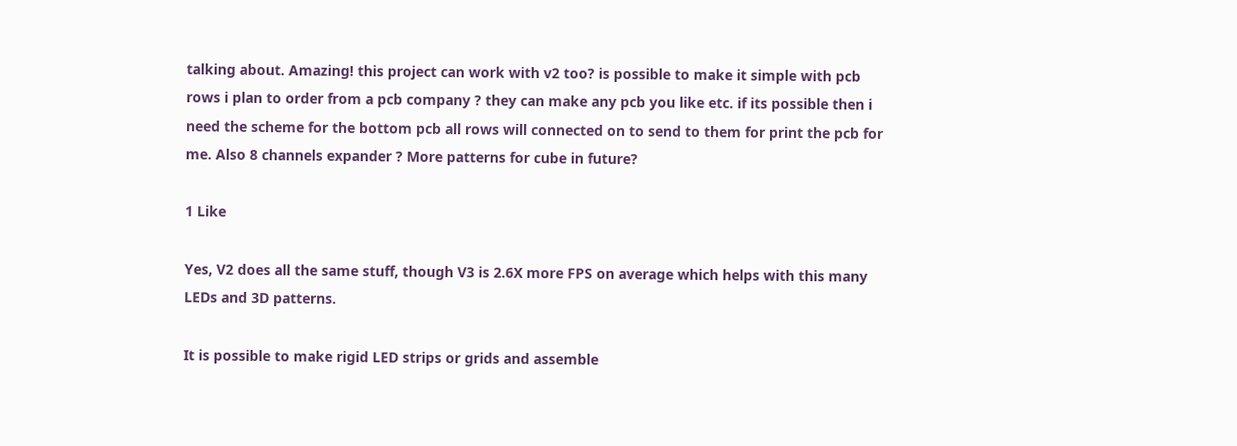talking about. Amazing! this project can work with v2 too? is possible to make it simple with pcb rows i plan to order from a pcb company ? they can make any pcb you like etc. if its possible then i need the scheme for the bottom pcb all rows will connected on to send to them for print the pcb for me. Also 8 channels expander ? More patterns for cube in future?

1 Like

Yes, V2 does all the same stuff, though V3 is 2.6X more FPS on average which helps with this many LEDs and 3D patterns.

It is possible to make rigid LED strips or grids and assemble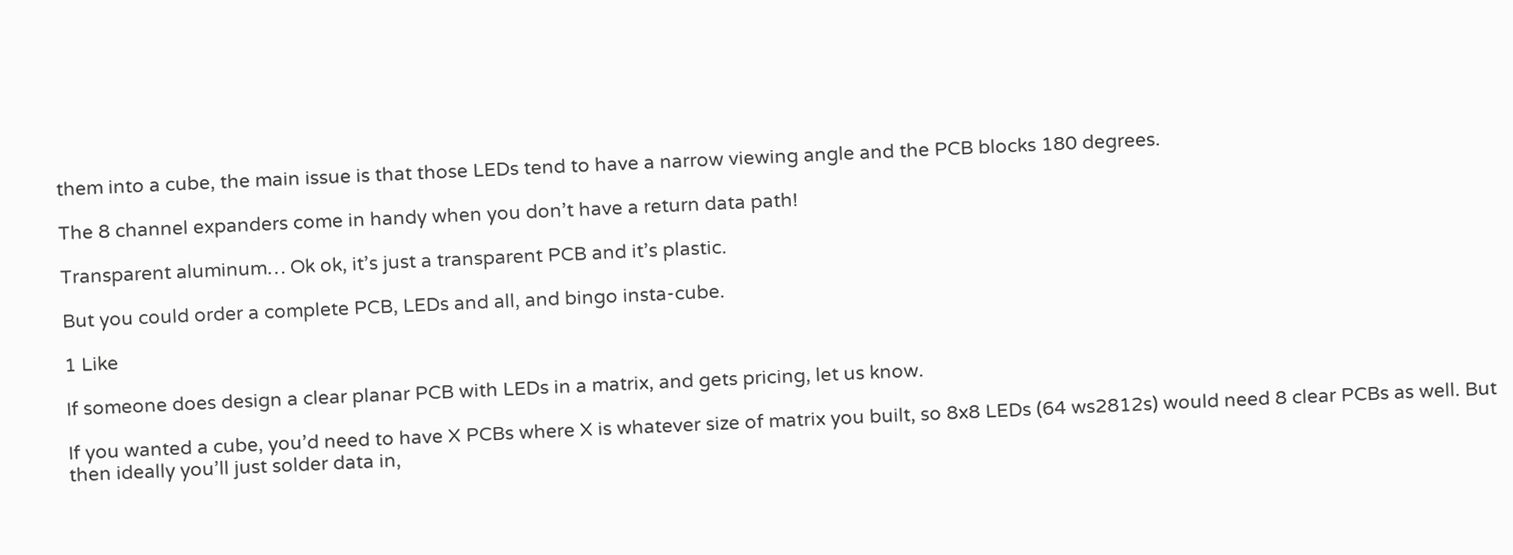them into a cube, the main issue is that those LEDs tend to have a narrow viewing angle and the PCB blocks 180 degrees.

The 8 channel expanders come in handy when you don’t have a return data path!

Transparent aluminum… Ok ok, it’s just a transparent PCB and it’s plastic.

But you could order a complete PCB, LEDs and all, and bingo insta-cube.

1 Like

If someone does design a clear planar PCB with LEDs in a matrix, and gets pricing, let us know.

If you wanted a cube, you’d need to have X PCBs where X is whatever size of matrix you built, so 8x8 LEDs (64 ws2812s) would need 8 clear PCBs as well. But then ideally you’ll just solder data in,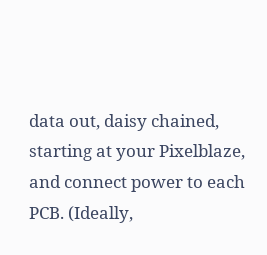data out, daisy chained, starting at your Pixelblaze, and connect power to each PCB. (Ideally,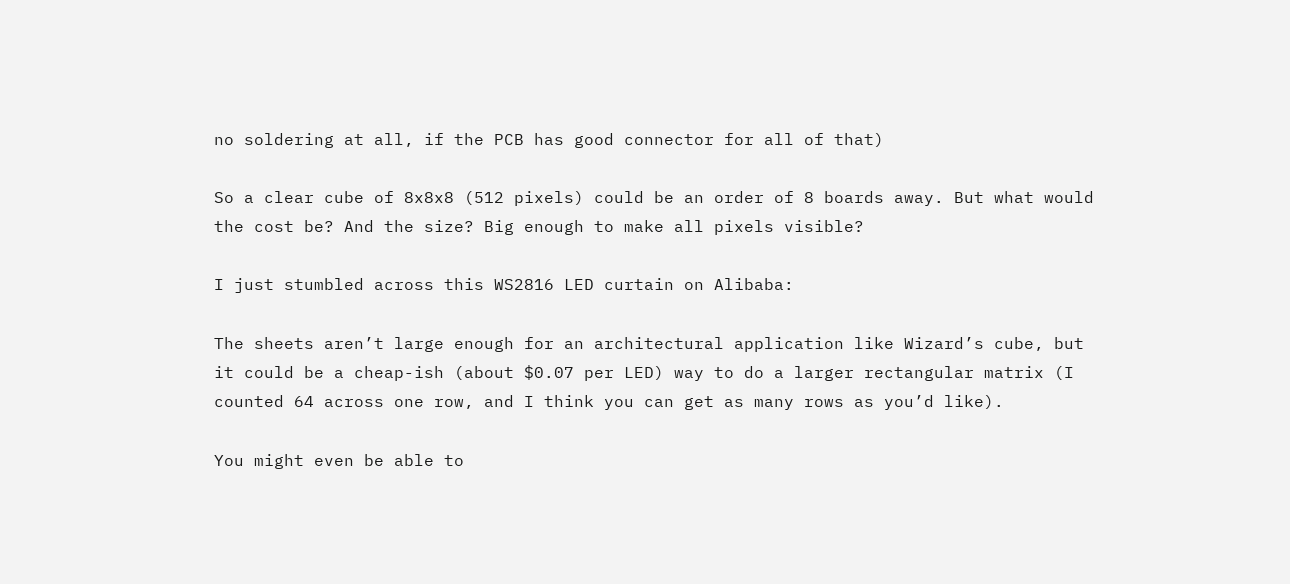no soldering at all, if the PCB has good connector for all of that)

So a clear cube of 8x8x8 (512 pixels) could be an order of 8 boards away. But what would the cost be? And the size? Big enough to make all pixels visible?

I just stumbled across this WS2816 LED curtain on Alibaba:

The sheets aren’t large enough for an architectural application like Wizard’s cube, but it could be a cheap-ish (about $0.07 per LED) way to do a larger rectangular matrix (I counted 64 across one row, and I think you can get as many rows as you’d like).

You might even be able to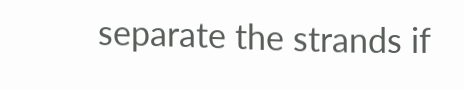separate the strands if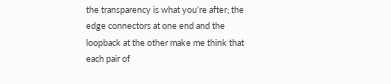the transparency is what you’re after; the edge connectors at one end and the loopback at the other make me think that each pair of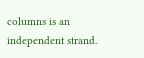columns is an independent strand.